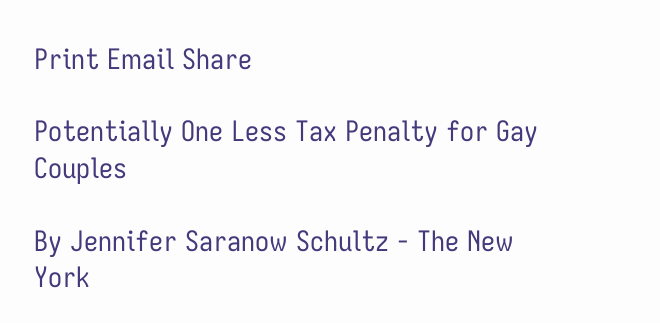Print Email Share

Potentially One Less Tax Penalty for Gay Couples

By Jennifer Saranow Schultz - The New York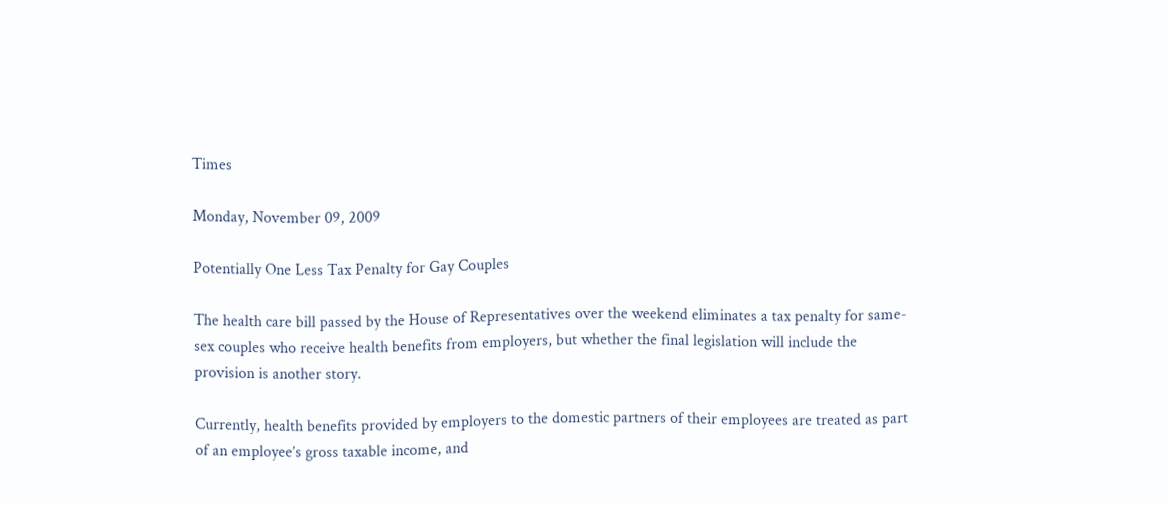Times

Monday, November 09, 2009

Potentially One Less Tax Penalty for Gay Couples

The health care bill passed by the House of Representatives over the weekend eliminates a tax penalty for same-sex couples who receive health benefits from employers, but whether the final legislation will include the provision is another story.

Currently, health benefits provided by employers to the domestic partners of their employees are treated as part of an employee’s gross taxable income, and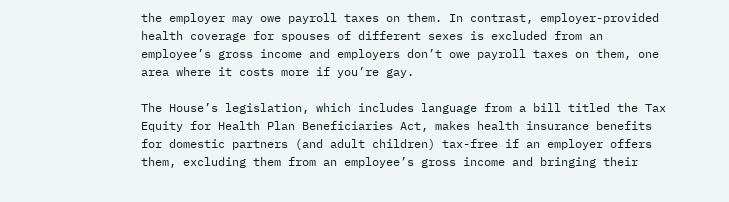the employer may owe payroll taxes on them. In contrast, employer-provided health coverage for spouses of different sexes is excluded from an employee’s gross income and employers don’t owe payroll taxes on them, one area where it costs more if you’re gay.

The House’s legislation, which includes language from a bill titled the Tax Equity for Health Plan Beneficiaries Act, makes health insurance benefits for domestic partners (and adult children) tax-free if an employer offers them, excluding them from an employee’s gross income and bringing their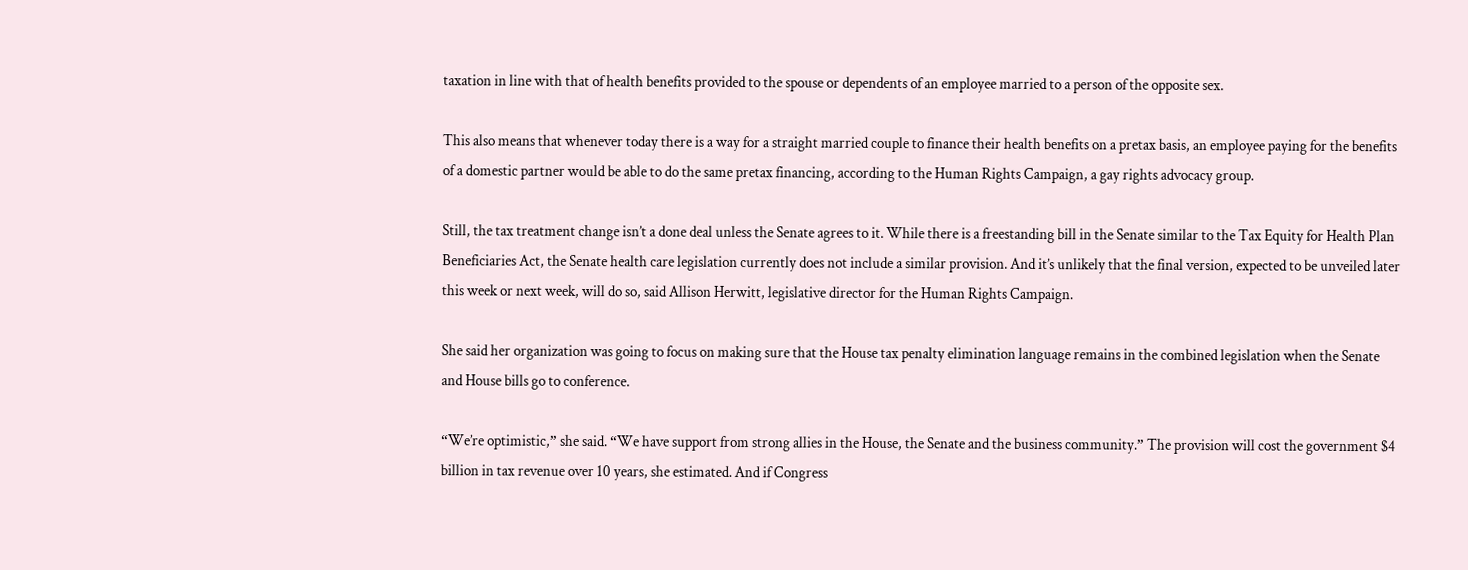taxation in line with that of health benefits provided to the spouse or dependents of an employee married to a person of the opposite sex.

This also means that whenever today there is a way for a straight married couple to finance their health benefits on a pretax basis, an employee paying for the benefits of a domestic partner would be able to do the same pretax financing, according to the Human Rights Campaign, a gay rights advocacy group.

Still, the tax treatment change isn’t a done deal unless the Senate agrees to it. While there is a freestanding bill in the Senate similar to the Tax Equity for Health Plan Beneficiaries Act, the Senate health care legislation currently does not include a similar provision. And it’s unlikely that the final version, expected to be unveiled later this week or next week, will do so, said Allison Herwitt, legislative director for the Human Rights Campaign.

She said her organization was going to focus on making sure that the House tax penalty elimination language remains in the combined legislation when the Senate and House bills go to conference.

“We’re optimistic,” she said. “We have support from strong allies in the House, the Senate and the business community.” The provision will cost the government $4 billion in tax revenue over 10 years, she estimated. And if Congress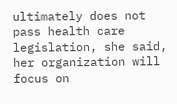ultimately does not pass health care legislation, she said, her organization will focus on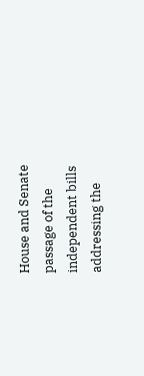House and Senate passage of the independent bills addressing the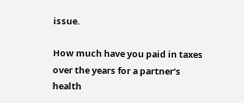issue.

How much have you paid in taxes over the years for a partner’s health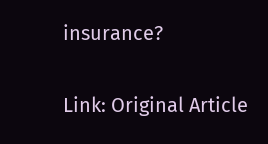insurance?

Link: Original Article